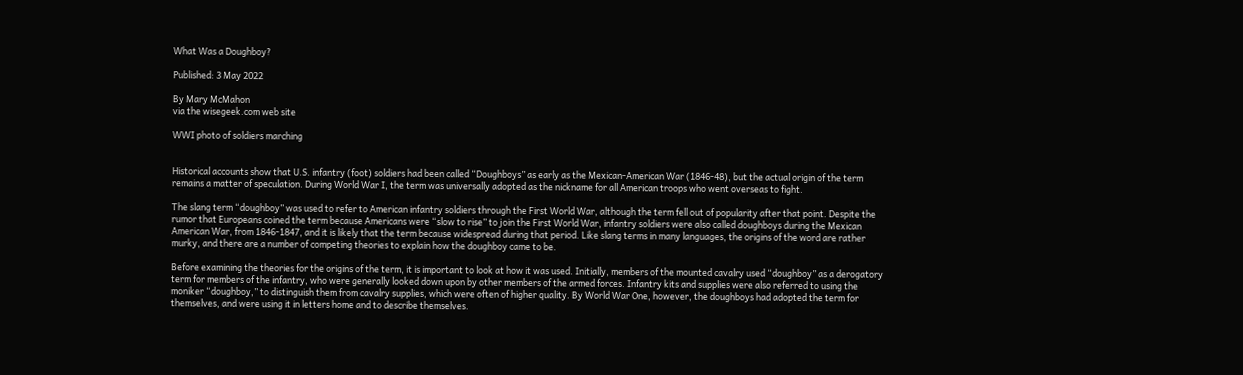What Was a Doughboy?

Published: 3 May 2022

By Mary McMahon
via the wisegeek.com web site

WWI photo of soldiers marching


Historical accounts show that U.S. infantry (foot) soldiers had been called “Doughboys” as early as the Mexican-American War (1846-48), but the actual origin of the term remains a matter of speculation. During World War I, the term was universally adopted as the nickname for all American troops who went overseas to fight.

The slang term “doughboy” was used to refer to American infantry soldiers through the First World War, although the term fell out of popularity after that point. Despite the rumor that Europeans coined the term because Americans were “slow to rise” to join the First World War, infantry soldiers were also called doughboys during the Mexican American War, from 1846-1847, and it is likely that the term because widespread during that period. Like slang terms in many languages, the origins of the word are rather murky, and there are a number of competing theories to explain how the doughboy came to be.

Before examining the theories for the origins of the term, it is important to look at how it was used. Initially, members of the mounted cavalry used “doughboy” as a derogatory term for members of the infantry, who were generally looked down upon by other members of the armed forces. Infantry kits and supplies were also referred to using the moniker “doughboy,” to distinguish them from cavalry supplies, which were often of higher quality. By World War One, however, the doughboys had adopted the term for themselves, and were using it in letters home and to describe themselves.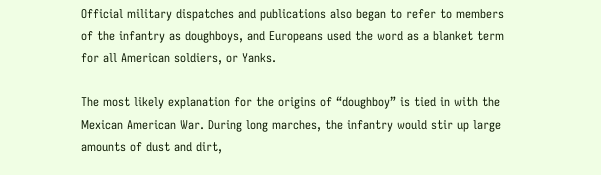Official military dispatches and publications also began to refer to members of the infantry as doughboys, and Europeans used the word as a blanket term for all American soldiers, or Yanks.

The most likely explanation for the origins of “doughboy” is tied in with the Mexican American War. During long marches, the infantry would stir up large amounts of dust and dirt,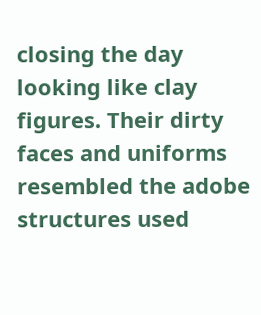closing the day looking like clay figures. Their dirty faces and uniforms resembled the adobe structures used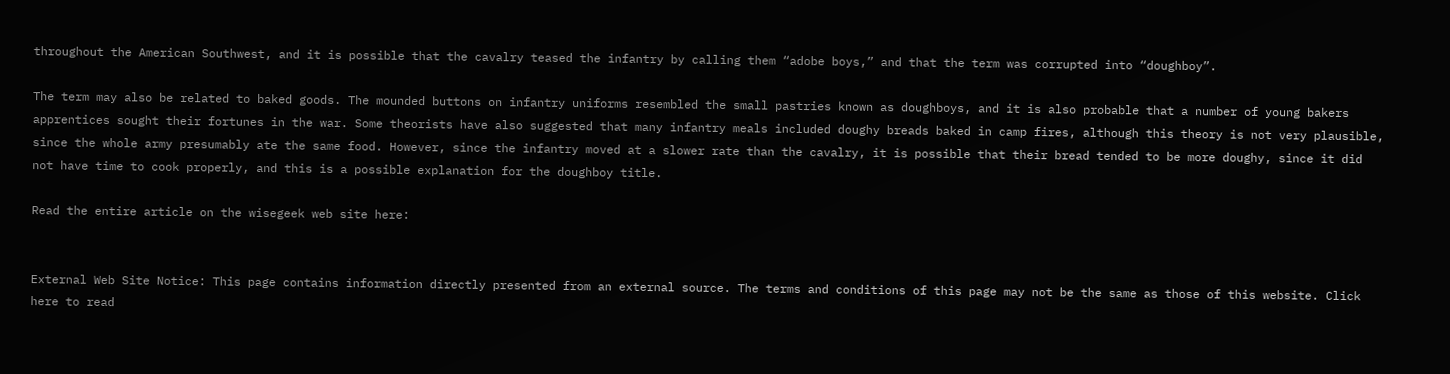throughout the American Southwest, and it is possible that the cavalry teased the infantry by calling them “adobe boys,” and that the term was corrupted into “doughboy”.

The term may also be related to baked goods. The mounded buttons on infantry uniforms resembled the small pastries known as doughboys, and it is also probable that a number of young bakers apprentices sought their fortunes in the war. Some theorists have also suggested that many infantry meals included doughy breads baked in camp fires, although this theory is not very plausible, since the whole army presumably ate the same food. However, since the infantry moved at a slower rate than the cavalry, it is possible that their bread tended to be more doughy, since it did not have time to cook properly, and this is a possible explanation for the doughboy title.

Read the entire article on the wisegeek web site here:


External Web Site Notice: This page contains information directly presented from an external source. The terms and conditions of this page may not be the same as those of this website. Click here to read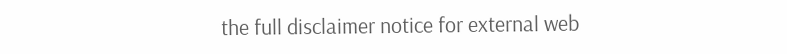the full disclaimer notice for external web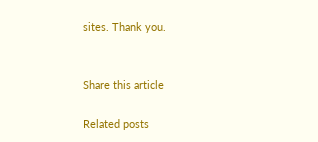sites. Thank you.


Share this article

Related posts